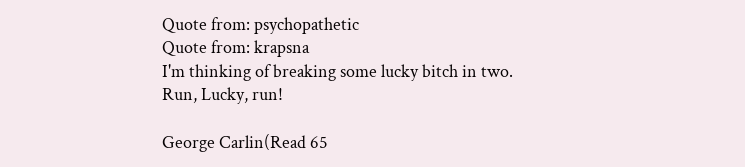Quote from: psychopathetic
Quote from: krapsna
I'm thinking of breaking some lucky bitch in two.
Run, Lucky, run!

George Carlin(Read 65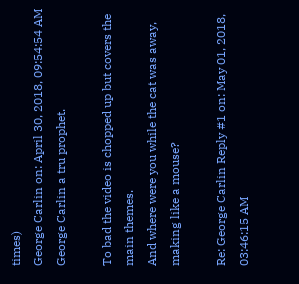times)
George Carlin on: April 30, 2018, 09:54:54 AM
George Carlin a tru prophet.

To bad the video is chopped up but covers the main themes.
And where were you while the cat was away, making like a mouse?

Re: George Carlin Reply #1 on: May 01, 2018, 03:46:15 AM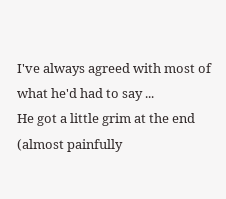I've always agreed with most of what he'd had to say ...
He got a little grim at the end (almost painfully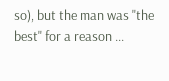so), but the man was "the best" for a reason ...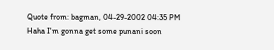Quote from: bagman, 04-29-2002 04:35 PM
Haha I'm gonna get some punani soon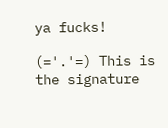ya fucks!

(='.'=) This is the signature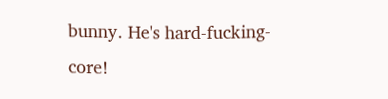bunny. He's hard-fucking-core!